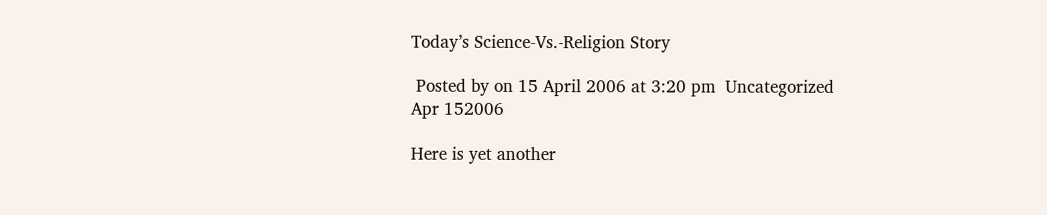Today’s Science-Vs.-Religion Story

 Posted by on 15 April 2006 at 3:20 pm  Uncategorized
Apr 152006

Here is yet another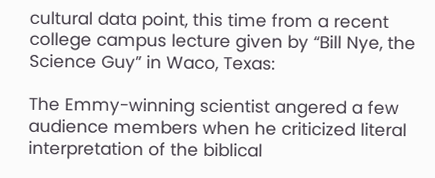cultural data point, this time from a recent college campus lecture given by “Bill Nye, the Science Guy” in Waco, Texas:

The Emmy-winning scientist angered a few audience members when he criticized literal interpretation of the biblical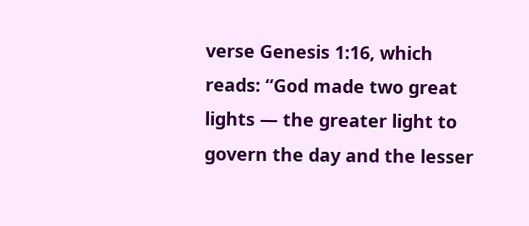verse Genesis 1:16, which reads: “God made two great lights — the greater light to govern the day and the lesser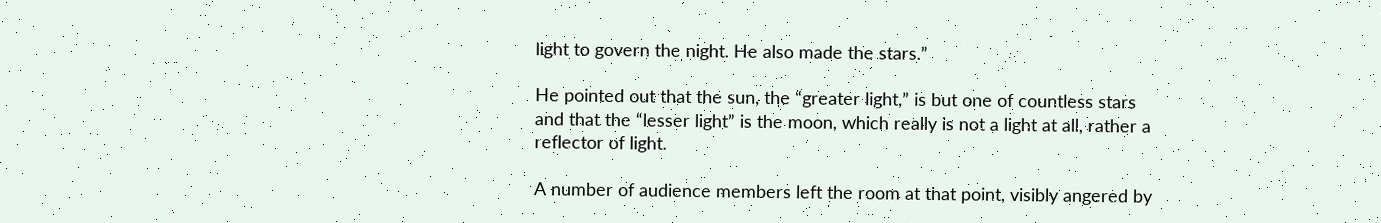light to govern the night. He also made the stars.”

He pointed out that the sun, the “greater light,” is but one of countless stars and that the “lesser light” is the moon, which really is not a light at all, rather a reflector of light.

A number of audience members left the room at that point, visibly angered by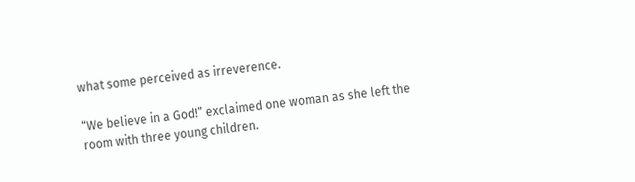what some perceived as irreverence.

“We believe in a God!” exclaimed one woman as she left the room with three young children.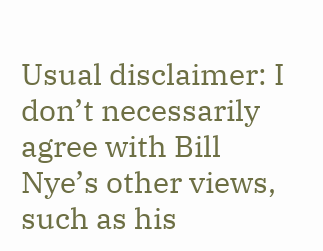Usual disclaimer: I don’t necessarily agree with Bill Nye’s other views, such as his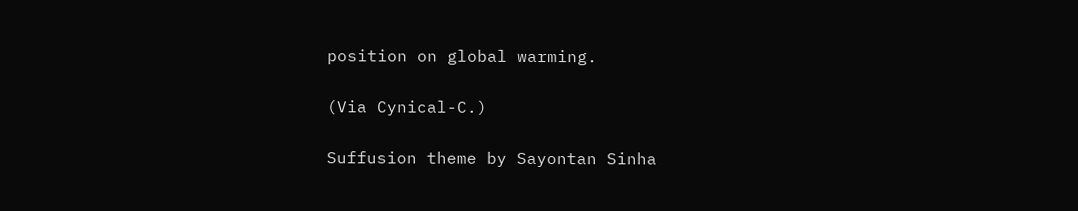position on global warming.

(Via Cynical-C.)

Suffusion theme by Sayontan Sinha